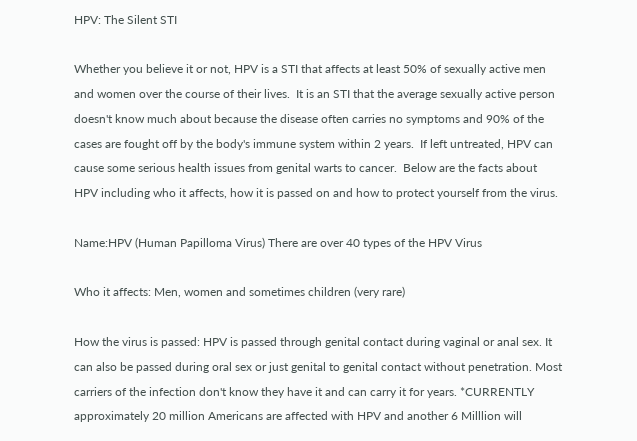HPV: The Silent STI

Whether you believe it or not, HPV is a STI that affects at least 50% of sexually active men and women over the course of their lives.  It is an STI that the average sexually active person doesn't know much about because the disease often carries no symptoms and 90% of the cases are fought off by the body's immune system within 2 years.  If left untreated, HPV can cause some serious health issues from genital warts to cancer.  Below are the facts about HPV including who it affects, how it is passed on and how to protect yourself from the virus.

Name:HPV (Human Papilloma Virus) There are over 40 types of the HPV Virus

Who it affects: Men, women and sometimes children (very rare)

How the virus is passed: HPV is passed through genital contact during vaginal or anal sex. It can also be passed during oral sex or just genital to genital contact without penetration. Most carriers of the infection don't know they have it and can carry it for years. *CURRENTLY approximately 20 million Americans are affected with HPV and another 6 Milllion will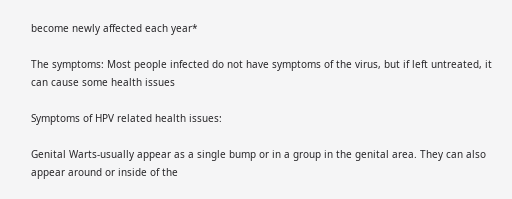become newly affected each year*

The symptoms: Most people infected do not have symptoms of the virus, but if left untreated, it can cause some health issues

Symptoms of HPV related health issues:

Genital Warts-usually appear as a single bump or in a group in the genital area. They can also appear around or inside of the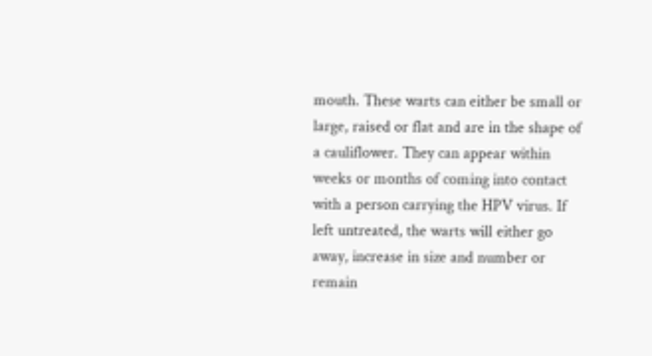mouth. These warts can either be small or large, raised or flat and are in the shape of a cauliflower. They can appear within weeks or months of coming into contact with a person carrying the HPV virus. If left untreated, the warts will either go away, increase in size and number or remain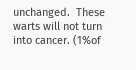unchanged.  These warts will not turn into cancer. (1%of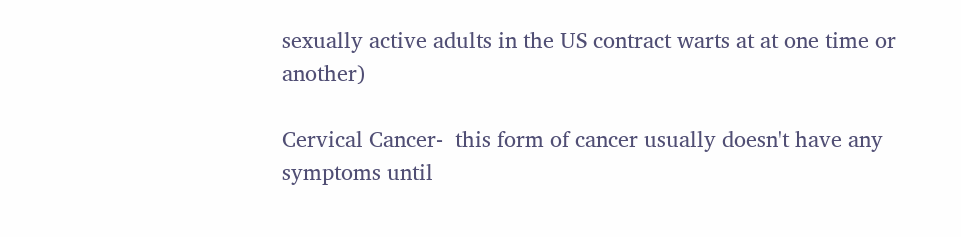sexually active adults in the US contract warts at at one time or another)

Cervical Cancer-  this form of cancer usually doesn't have any symptoms until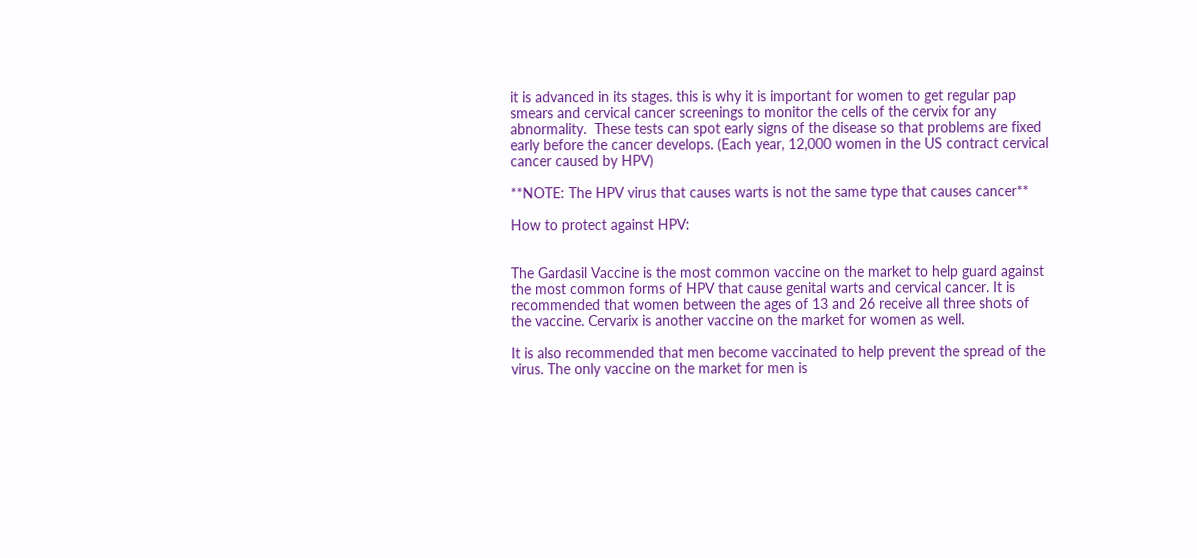it is advanced in its stages. this is why it is important for women to get regular pap smears and cervical cancer screenings to monitor the cells of the cervix for any abnormality.  These tests can spot early signs of the disease so that problems are fixed early before the cancer develops. (Each year, 12,000 women in the US contract cervical cancer caused by HPV)

**NOTE: The HPV virus that causes warts is not the same type that causes cancer**

How to protect against HPV:


The Gardasil Vaccine is the most common vaccine on the market to help guard against the most common forms of HPV that cause genital warts and cervical cancer. It is recommended that women between the ages of 13 and 26 receive all three shots of the vaccine. Cervarix is another vaccine on the market for women as well.

It is also recommended that men become vaccinated to help prevent the spread of the virus. The only vaccine on the market for men is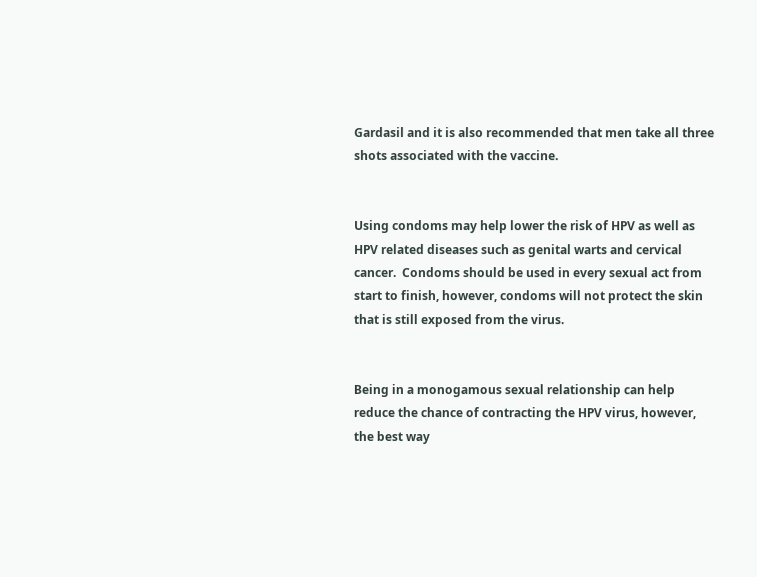Gardasil and it is also recommended that men take all three shots associated with the vaccine.


Using condoms may help lower the risk of HPV as well as HPV related diseases such as genital warts and cervical cancer.  Condoms should be used in every sexual act from start to finish, however, condoms will not protect the skin that is still exposed from the virus.


Being in a monogamous sexual relationship can help reduce the chance of contracting the HPV virus, however, the best way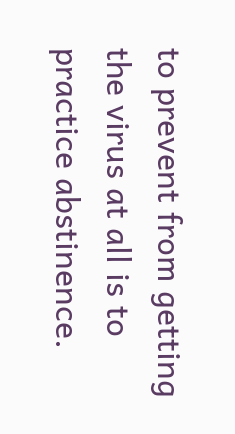to prevent from getting the virus at all is to practice abstinence.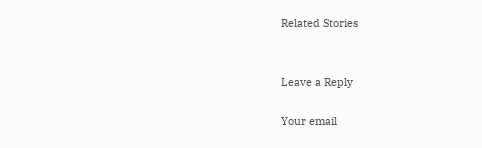Related Stories


Leave a Reply

Your email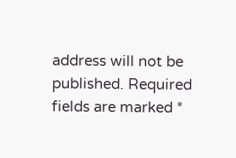address will not be published. Required fields are marked *